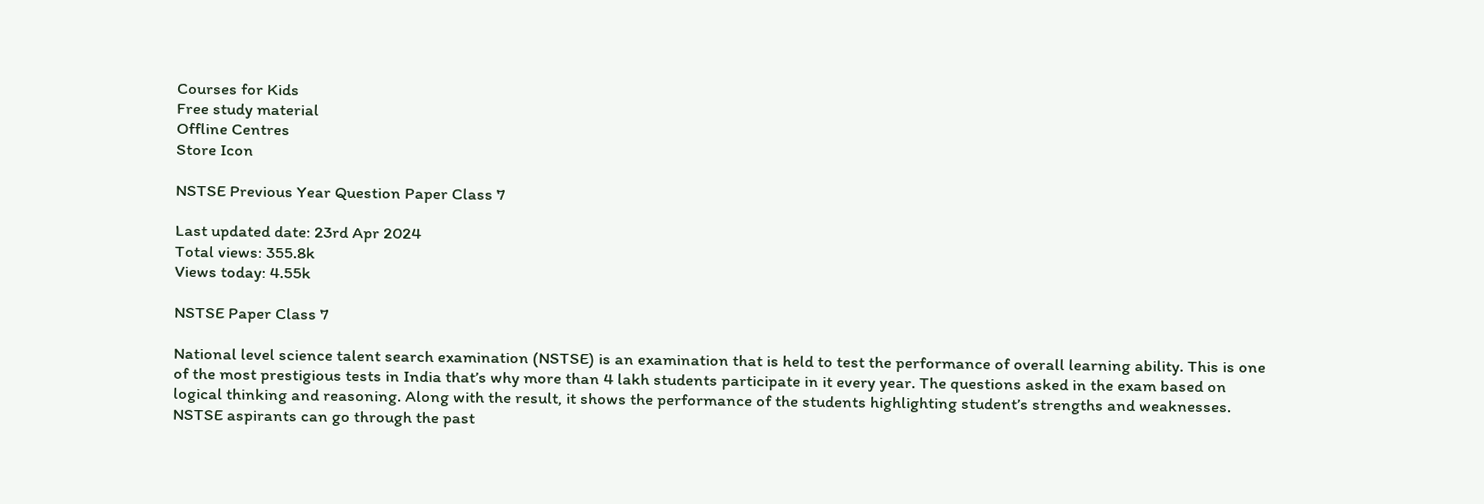Courses for Kids
Free study material
Offline Centres
Store Icon

NSTSE Previous Year Question Paper Class 7

Last updated date: 23rd Apr 2024
Total views: 355.8k
Views today: 4.55k

NSTSE Paper Class 7

National level science talent search examination (NSTSE) is an examination that is held to test the performance of overall learning ability. This is one of the most prestigious tests in India that’s why more than 4 lakh students participate in it every year. The questions asked in the exam based on logical thinking and reasoning. Along with the result, it shows the performance of the students highlighting student’s strengths and weaknesses. NSTSE aspirants can go through the past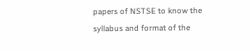papers of NSTSE to know the syllabus and format of the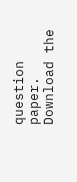question paper. Download the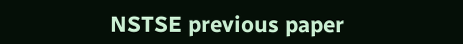NSTSE previous paper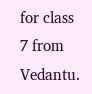for class 7 from Vedantu.